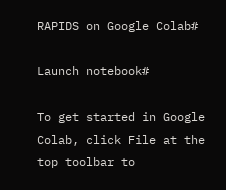RAPIDS on Google Colab#

Launch notebook#

To get started in Google Colab, click File at the top toolbar to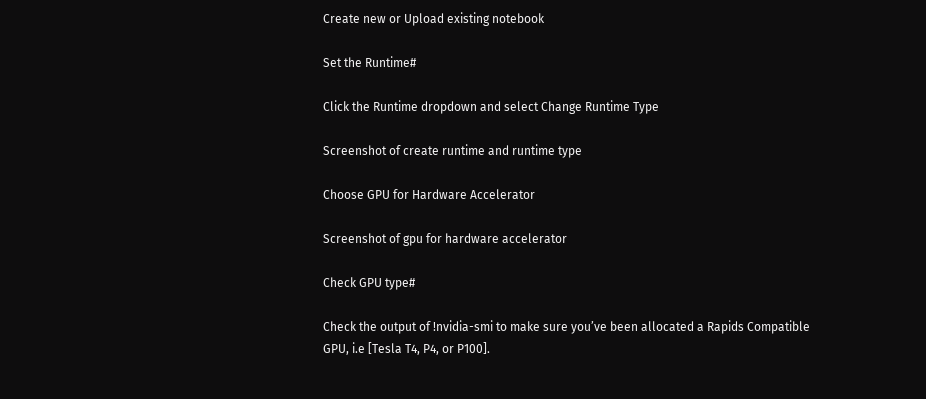Create new or Upload existing notebook

Set the Runtime#

Click the Runtime dropdown and select Change Runtime Type

Screenshot of create runtime and runtime type

Choose GPU for Hardware Accelerator

Screenshot of gpu for hardware accelerator

Check GPU type#

Check the output of !nvidia-smi to make sure you’ve been allocated a Rapids Compatible GPU, i.e [Tesla T4, P4, or P100].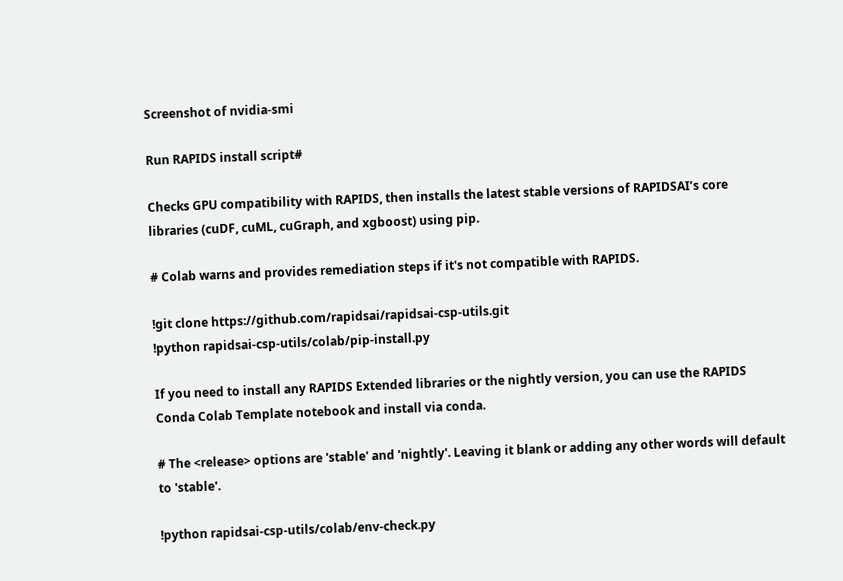Screenshot of nvidia-smi

Run RAPIDS install script#

Checks GPU compatibility with RAPIDS, then installs the latest stable versions of RAPIDSAI’s core libraries (cuDF, cuML, cuGraph, and xgboost) using pip.

# Colab warns and provides remediation steps if it's not compatible with RAPIDS.

!git clone https://github.com/rapidsai/rapidsai-csp-utils.git
!python rapidsai-csp-utils/colab/pip-install.py

If you need to install any RAPIDS Extended libraries or the nightly version, you can use the RAPIDS Conda Colab Template notebook and install via conda.

# The <release> options are 'stable' and 'nightly'. Leaving it blank or adding any other words will default to 'stable'.

!python rapidsai-csp-utils/colab/env-check.py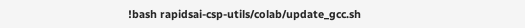!bash rapidsai-csp-utils/colab/update_gcc.sh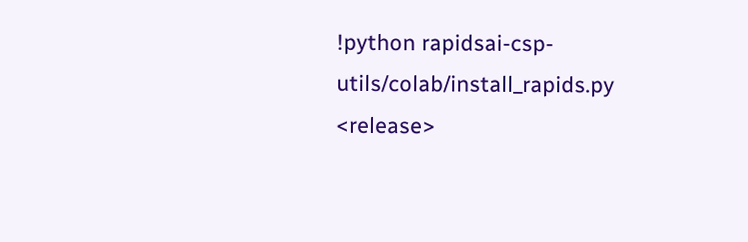!python rapidsai-csp-utils/colab/install_rapids.py <release>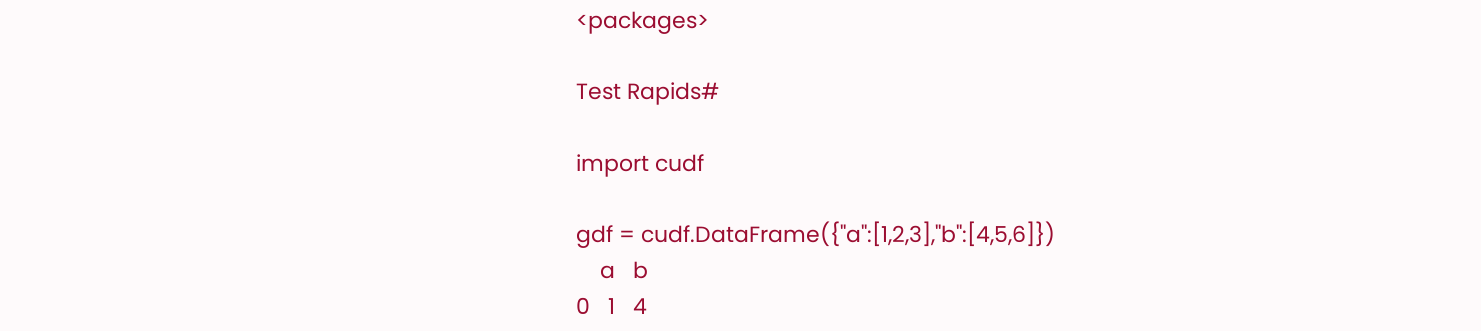<packages>

Test Rapids#

import cudf

gdf = cudf.DataFrame({"a":[1,2,3],"b":[4,5,6]})
    a   b
0   1   4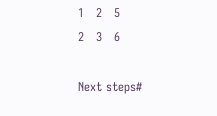1   2   5
2   3   6

Next steps#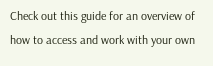Check out this guide for an overview of how to access and work with your own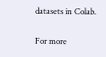datasets in Colab.

For more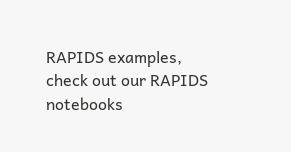RAPIDS examples, check out our RAPIDS notebooks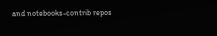and notebooks-contrib repos